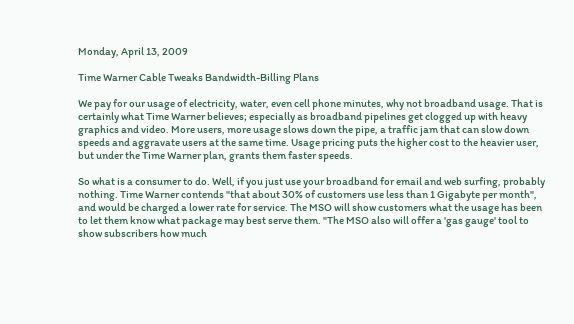Monday, April 13, 2009

Time Warner Cable Tweaks Bandwidth-Billing Plans

We pay for our usage of electricity, water, even cell phone minutes, why not broadband usage. That is certainly what Time Warner believes; especially as broadband pipelines get clogged up with heavy graphics and video. More users, more usage slows down the pipe, a traffic jam that can slow down speeds and aggravate users at the same time. Usage pricing puts the higher cost to the heavier user, but under the Time Warner plan, grants them faster speeds.

So what is a consumer to do. Well, if you just use your broadband for email and web surfing, probably nothing. Time Warner contends "that about 30% of customers use less than 1 Gigabyte per month", and would be charged a lower rate for service. The MSO will show customers what the usage has been to let them know what package may best serve them. "The MSO also will offer a 'gas gauge' tool to show subscribers how much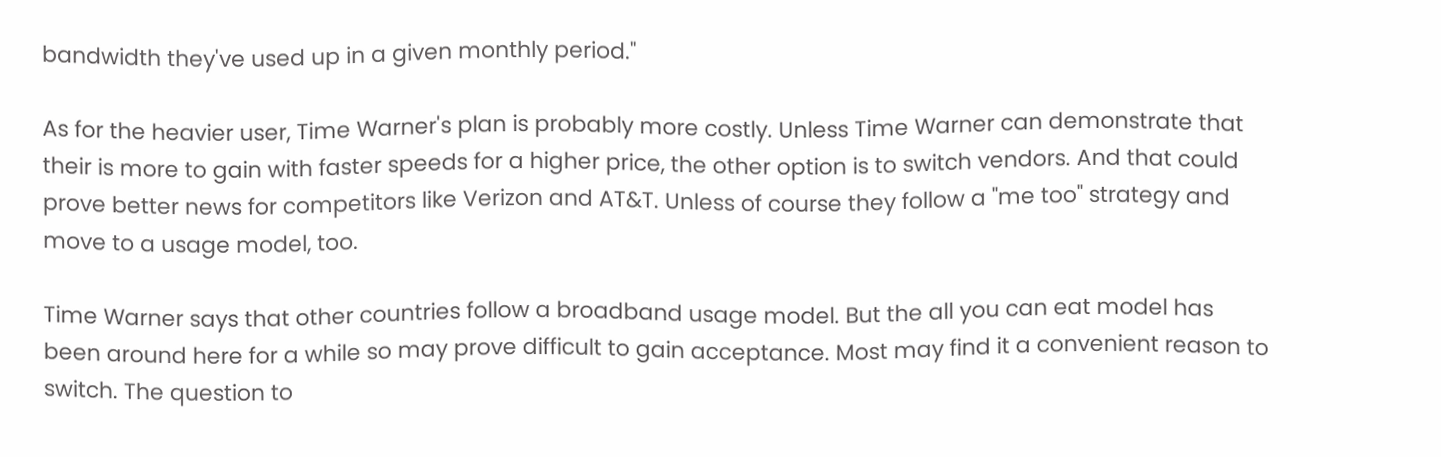bandwidth they've used up in a given monthly period."

As for the heavier user, Time Warner's plan is probably more costly. Unless Time Warner can demonstrate that their is more to gain with faster speeds for a higher price, the other option is to switch vendors. And that could prove better news for competitors like Verizon and AT&T. Unless of course they follow a "me too" strategy and move to a usage model, too.

Time Warner says that other countries follow a broadband usage model. But the all you can eat model has been around here for a while so may prove difficult to gain acceptance. Most may find it a convenient reason to switch. The question to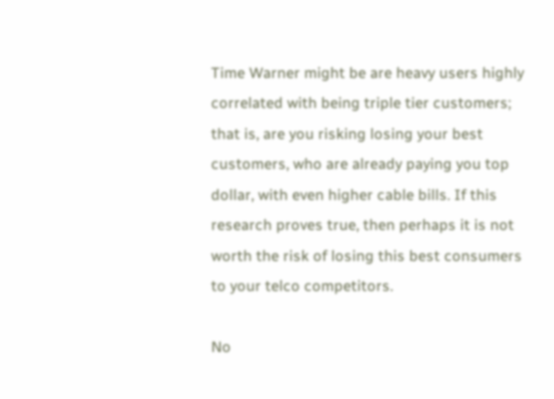Time Warner might be are heavy users highly correlated with being triple tier customers; that is, are you risking losing your best customers, who are already paying you top dollar, with even higher cable bills. If this research proves true, then perhaps it is not worth the risk of losing this best consumers to your telco competitors.

No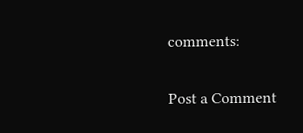comments:

Post a Comment